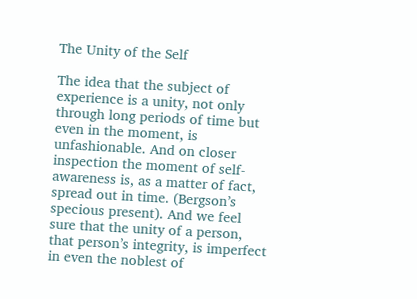The Unity of the Self

The idea that the subject of experience is a unity, not only through long periods of time but even in the moment, is unfashionable. And on closer inspection the moment of self-awareness is, as a matter of fact, spread out in time. (Bergson’s specious present). And we feel sure that the unity of a person, that person’s integrity, is imperfect in even the noblest of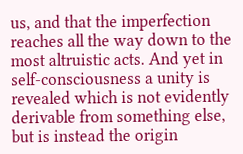us, and that the imperfection reaches all the way down to the most altruistic acts. And yet in self-consciousness a unity is revealed which is not evidently derivable from something else, but is instead the origin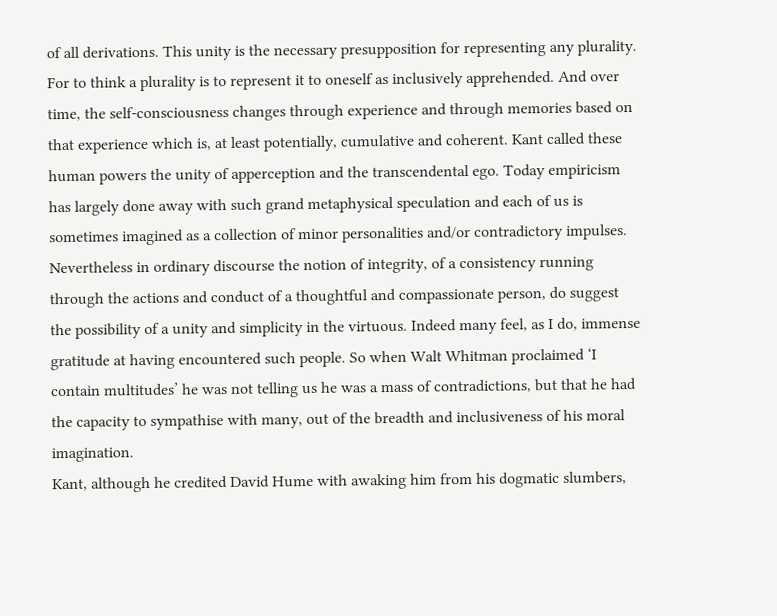of all derivations. This unity is the necessary presupposition for representing any plurality. For to think a plurality is to represent it to oneself as inclusively apprehended. And over time, the self-consciousness changes through experience and through memories based on that experience which is, at least potentially, cumulative and coherent. Kant called these human powers the unity of apperception and the transcendental ego. Today empiricism has largely done away with such grand metaphysical speculation and each of us is sometimes imagined as a collection of minor personalities and/or contradictory impulses. Nevertheless in ordinary discourse the notion of integrity, of a consistency running through the actions and conduct of a thoughtful and compassionate person, do suggest the possibility of a unity and simplicity in the virtuous. Indeed many feel, as I do, immense gratitude at having encountered such people. So when Walt Whitman proclaimed ‘I contain multitudes’ he was not telling us he was a mass of contradictions, but that he had the capacity to sympathise with many, out of the breadth and inclusiveness of his moral imagination.
Kant, although he credited David Hume with awaking him from his dogmatic slumbers,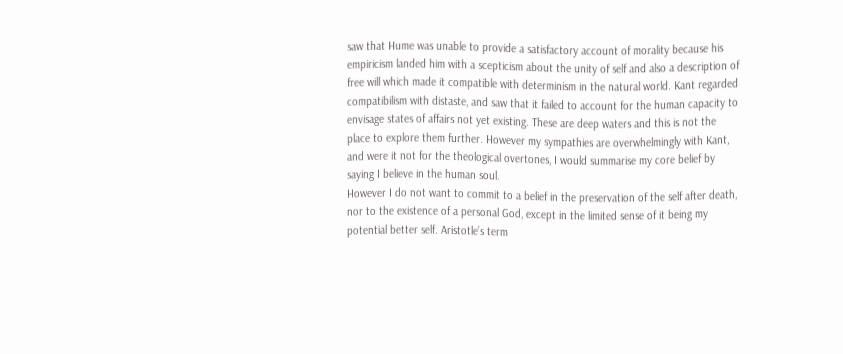saw that Hume was unable to provide a satisfactory account of morality because his empiricism landed him with a scepticism about the unity of self and also a description of free will which made it compatible with determinism in the natural world. Kant regarded compatibilism with distaste, and saw that it failed to account for the human capacity to envisage states of affairs not yet existing. These are deep waters and this is not the place to explore them further. However my sympathies are overwhelmingly with Kant, and were it not for the theological overtones, I would summarise my core belief by saying I believe in the human soul.
However I do not want to commit to a belief in the preservation of the self after death, nor to the existence of a personal God, except in the limited sense of it being my potential better self. Aristotle’s term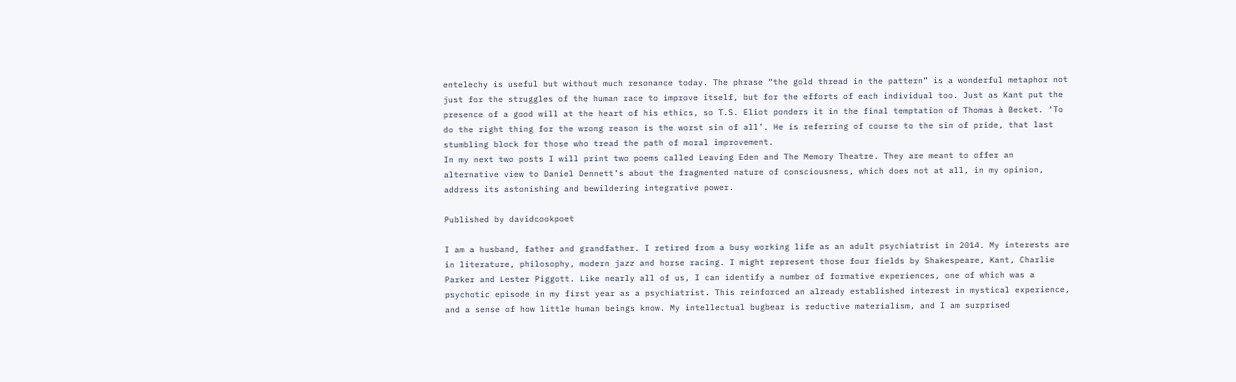entelechy is useful but without much resonance today. The phrase “the gold thread in the pattern” is a wonderful metaphor not just for the struggles of the human race to improve itself, but for the efforts of each individual too. Just as Kant put the presence of a good will at the heart of his ethics, so T.S. Eliot ponders it in the final temptation of Thomas à Becket. ‘To do the right thing for the wrong reason is the worst sin of all’. He is referring of course to the sin of pride, that last stumbling block for those who tread the path of moral improvement.
In my next two posts I will print two poems called Leaving Eden and The Memory Theatre. They are meant to offer an alternative view to Daniel Dennett’s about the fragmented nature of consciousness, which does not at all, in my opinion, address its astonishing and bewildering integrative power.

Published by davidcookpoet

I am a husband, father and grandfather. I retired from a busy working life as an adult psychiatrist in 2014. My interests are in literature, philosophy, modern jazz and horse racing. I might represent those four fields by Shakespeare, Kant, Charlie Parker and Lester Piggott. Like nearly all of us, I can identify a number of formative experiences, one of which was a psychotic episode in my first year as a psychiatrist. This reinforced an already established interest in mystical experience, and a sense of how little human beings know. My intellectual bugbear is reductive materialism, and I am surprised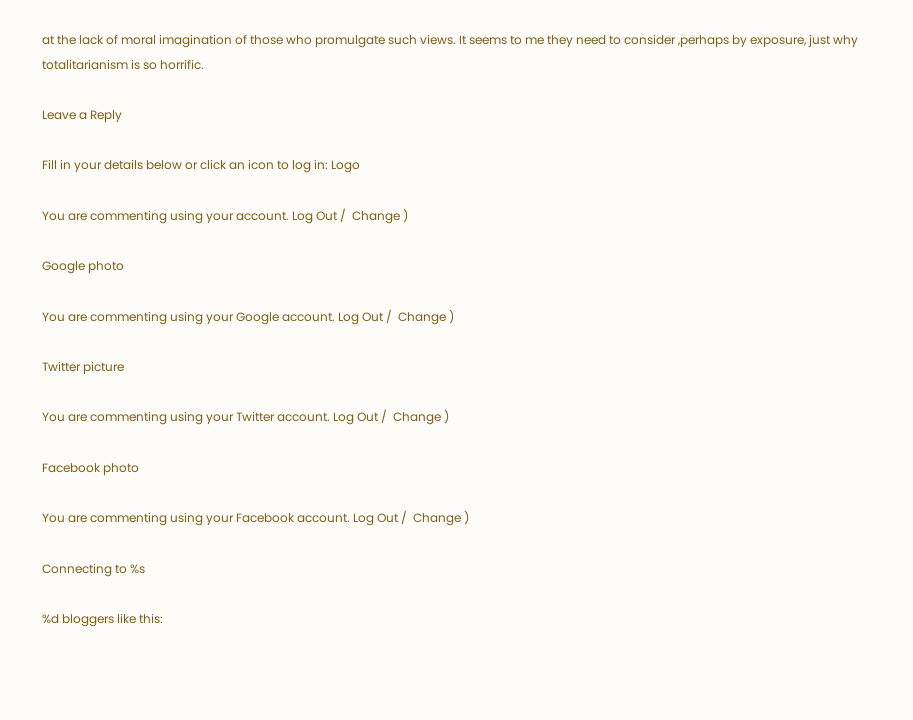at the lack of moral imagination of those who promulgate such views. It seems to me they need to consider ,perhaps by exposure, just why totalitarianism is so horrific.

Leave a Reply

Fill in your details below or click an icon to log in: Logo

You are commenting using your account. Log Out /  Change )

Google photo

You are commenting using your Google account. Log Out /  Change )

Twitter picture

You are commenting using your Twitter account. Log Out /  Change )

Facebook photo

You are commenting using your Facebook account. Log Out /  Change )

Connecting to %s

%d bloggers like this: